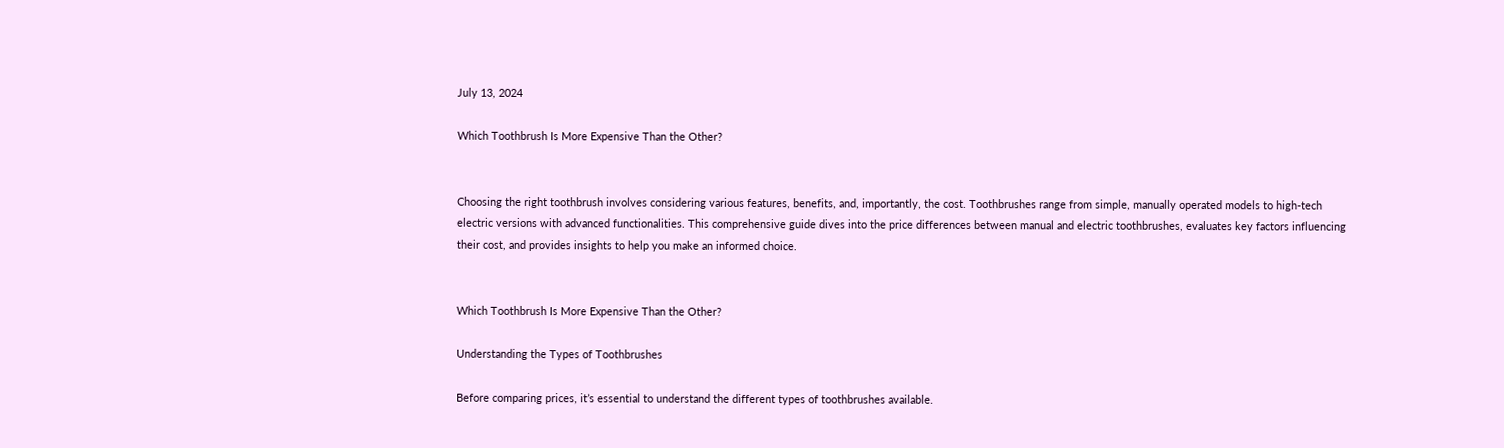July 13, 2024

Which Toothbrush Is More Expensive Than the Other?


Choosing the right toothbrush involves considering various features, benefits, and, importantly, the cost. Toothbrushes range from simple, manually operated models to high-tech electric versions with advanced functionalities. This comprehensive guide dives into the price differences between manual and electric toothbrushes, evaluates key factors influencing their cost, and provides insights to help you make an informed choice.


Which Toothbrush Is More Expensive Than the Other?

Understanding the Types of Toothbrushes

Before comparing prices, it’s essential to understand the different types of toothbrushes available.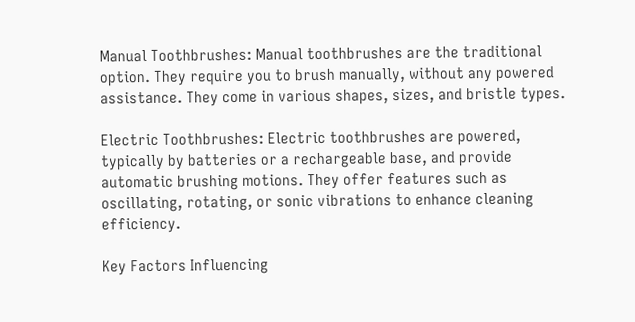Manual Toothbrushes: Manual toothbrushes are the traditional option. They require you to brush manually, without any powered assistance. They come in various shapes, sizes, and bristle types.

Electric Toothbrushes: Electric toothbrushes are powered, typically by batteries or a rechargeable base, and provide automatic brushing motions. They offer features such as oscillating, rotating, or sonic vibrations to enhance cleaning efficiency.

Key Factors Influencing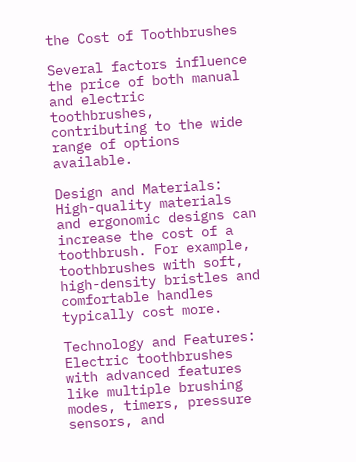the Cost of Toothbrushes

Several factors influence the price of both manual and electric toothbrushes, contributing to the wide range of options available.

Design and Materials: High-quality materials and ergonomic designs can increase the cost of a toothbrush. For example, toothbrushes with soft, high-density bristles and comfortable handles typically cost more.

Technology and Features: Electric toothbrushes with advanced features like multiple brushing modes, timers, pressure sensors, and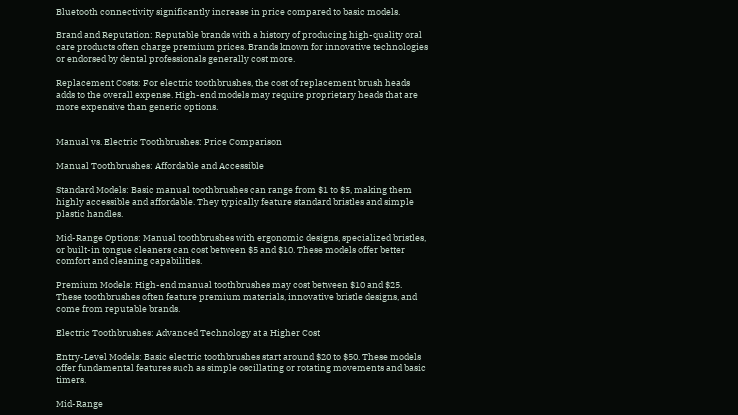Bluetooth connectivity significantly increase in price compared to basic models.

Brand and Reputation: Reputable brands with a history of producing high-quality oral care products often charge premium prices. Brands known for innovative technologies or endorsed by dental professionals generally cost more.

Replacement Costs: For electric toothbrushes, the cost of replacement brush heads adds to the overall expense. High-end models may require proprietary heads that are more expensive than generic options.


Manual vs. Electric Toothbrushes: Price Comparison

Manual Toothbrushes: Affordable and Accessible

Standard Models: Basic manual toothbrushes can range from $1 to $5, making them highly accessible and affordable. They typically feature standard bristles and simple plastic handles.

Mid-Range Options: Manual toothbrushes with ergonomic designs, specialized bristles, or built-in tongue cleaners can cost between $5 and $10. These models offer better comfort and cleaning capabilities.

Premium Models: High-end manual toothbrushes may cost between $10 and $25. These toothbrushes often feature premium materials, innovative bristle designs, and come from reputable brands.

Electric Toothbrushes: Advanced Technology at a Higher Cost

Entry-Level Models: Basic electric toothbrushes start around $20 to $50. These models offer fundamental features such as simple oscillating or rotating movements and basic timers.

Mid-Range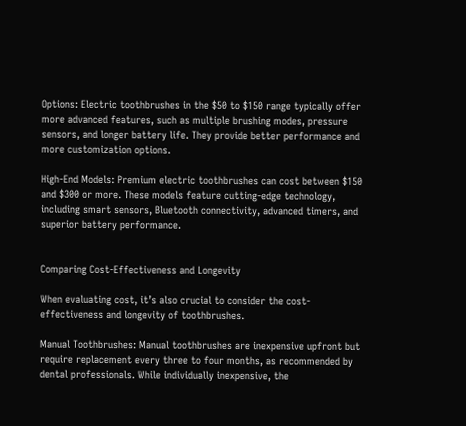Options: Electric toothbrushes in the $50 to $150 range typically offer more advanced features, such as multiple brushing modes, pressure sensors, and longer battery life. They provide better performance and more customization options.

High-End Models: Premium electric toothbrushes can cost between $150 and $300 or more. These models feature cutting-edge technology, including smart sensors, Bluetooth connectivity, advanced timers, and superior battery performance.


Comparing Cost-Effectiveness and Longevity

When evaluating cost, it’s also crucial to consider the cost-effectiveness and longevity of toothbrushes.

Manual Toothbrushes: Manual toothbrushes are inexpensive upfront but require replacement every three to four months, as recommended by dental professionals. While individually inexpensive, the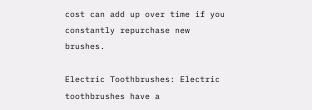cost can add up over time if you constantly repurchase new brushes.

Electric Toothbrushes: Electric toothbrushes have a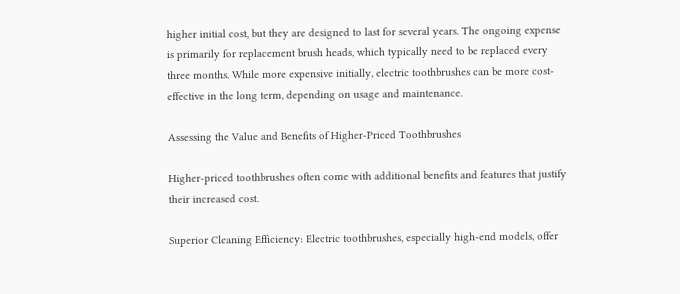higher initial cost, but they are designed to last for several years. The ongoing expense is primarily for replacement brush heads, which typically need to be replaced every three months. While more expensive initially, electric toothbrushes can be more cost-effective in the long term, depending on usage and maintenance.

Assessing the Value and Benefits of Higher-Priced Toothbrushes

Higher-priced toothbrushes often come with additional benefits and features that justify their increased cost.

Superior Cleaning Efficiency: Electric toothbrushes, especially high-end models, offer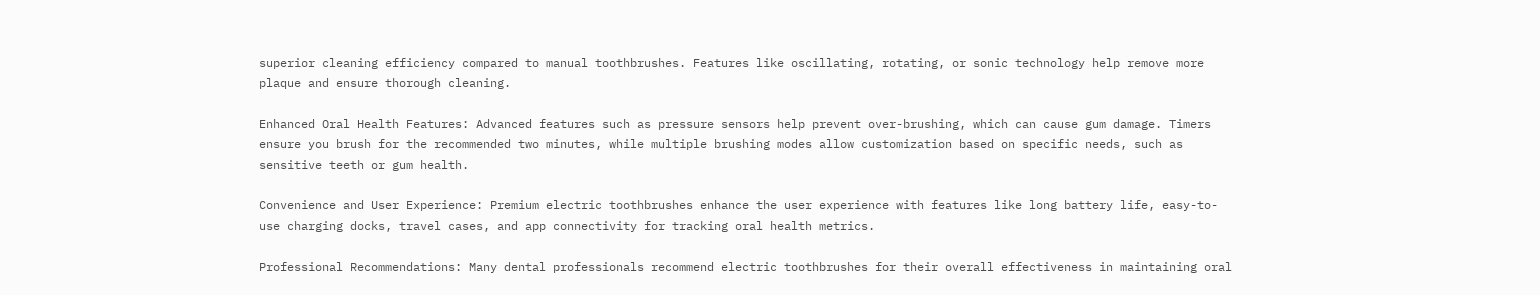superior cleaning efficiency compared to manual toothbrushes. Features like oscillating, rotating, or sonic technology help remove more plaque and ensure thorough cleaning.

Enhanced Oral Health Features: Advanced features such as pressure sensors help prevent over-brushing, which can cause gum damage. Timers ensure you brush for the recommended two minutes, while multiple brushing modes allow customization based on specific needs, such as sensitive teeth or gum health.

Convenience and User Experience: Premium electric toothbrushes enhance the user experience with features like long battery life, easy-to-use charging docks, travel cases, and app connectivity for tracking oral health metrics.

Professional Recommendations: Many dental professionals recommend electric toothbrushes for their overall effectiveness in maintaining oral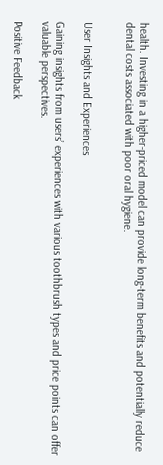health. Investing in a higher-priced model can provide long-term benefits and potentially reduce dental costs associated with poor oral hygiene.


User Insights and Experiences

Gaining insights from users’ experiences with various toothbrush types and price points can offer valuable perspectives.

Positive Feedback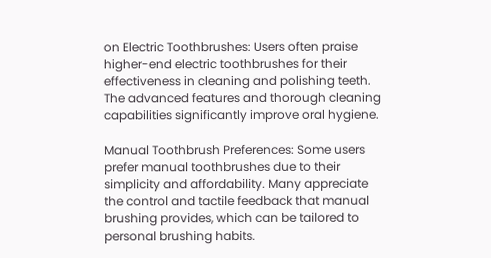on Electric Toothbrushes: Users often praise higher-end electric toothbrushes for their effectiveness in cleaning and polishing teeth. The advanced features and thorough cleaning capabilities significantly improve oral hygiene.

Manual Toothbrush Preferences: Some users prefer manual toothbrushes due to their simplicity and affordability. Many appreciate the control and tactile feedback that manual brushing provides, which can be tailored to personal brushing habits.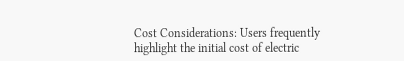Cost Considerations: Users frequently highlight the initial cost of electric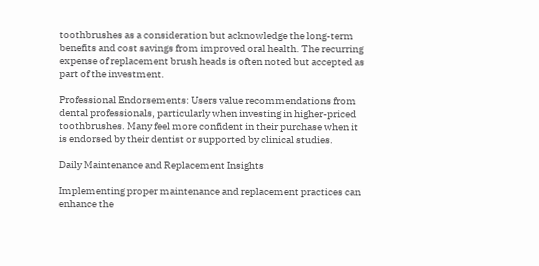toothbrushes as a consideration but acknowledge the long-term benefits and cost savings from improved oral health. The recurring expense of replacement brush heads is often noted but accepted as part of the investment.

Professional Endorsements: Users value recommendations from dental professionals, particularly when investing in higher-priced toothbrushes. Many feel more confident in their purchase when it is endorsed by their dentist or supported by clinical studies.

Daily Maintenance and Replacement Insights

Implementing proper maintenance and replacement practices can enhance the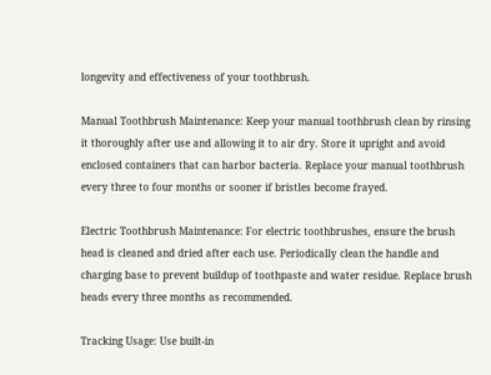longevity and effectiveness of your toothbrush.

Manual Toothbrush Maintenance: Keep your manual toothbrush clean by rinsing it thoroughly after use and allowing it to air dry. Store it upright and avoid enclosed containers that can harbor bacteria. Replace your manual toothbrush every three to four months or sooner if bristles become frayed.

Electric Toothbrush Maintenance: For electric toothbrushes, ensure the brush head is cleaned and dried after each use. Periodically clean the handle and charging base to prevent buildup of toothpaste and water residue. Replace brush heads every three months as recommended.

Tracking Usage: Use built-in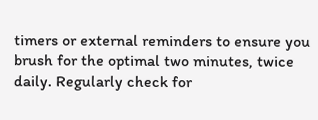timers or external reminders to ensure you brush for the optimal two minutes, twice daily. Regularly check for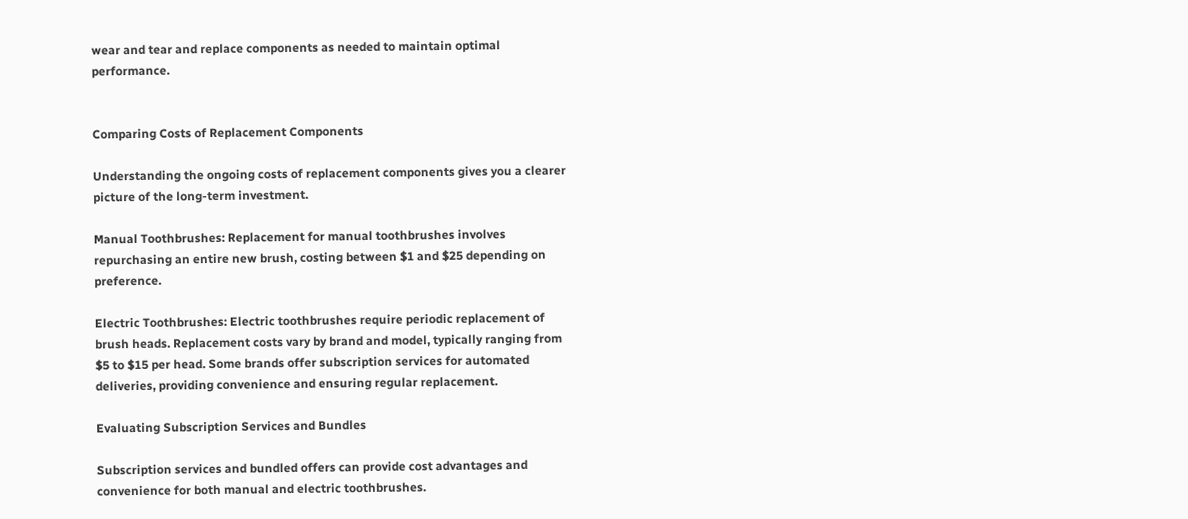wear and tear and replace components as needed to maintain optimal performance.


Comparing Costs of Replacement Components

Understanding the ongoing costs of replacement components gives you a clearer picture of the long-term investment.

Manual Toothbrushes: Replacement for manual toothbrushes involves repurchasing an entire new brush, costing between $1 and $25 depending on preference.

Electric Toothbrushes: Electric toothbrushes require periodic replacement of brush heads. Replacement costs vary by brand and model, typically ranging from $5 to $15 per head. Some brands offer subscription services for automated deliveries, providing convenience and ensuring regular replacement.

Evaluating Subscription Services and Bundles

Subscription services and bundled offers can provide cost advantages and convenience for both manual and electric toothbrushes.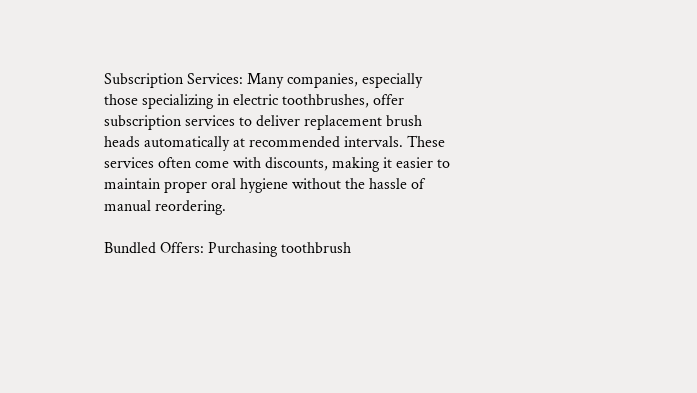Subscription Services: Many companies, especially those specializing in electric toothbrushes, offer subscription services to deliver replacement brush heads automatically at recommended intervals. These services often come with discounts, making it easier to maintain proper oral hygiene without the hassle of manual reordering.

Bundled Offers: Purchasing toothbrush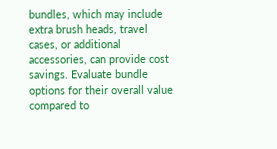bundles, which may include extra brush heads, travel cases, or additional accessories, can provide cost savings. Evaluate bundle options for their overall value compared to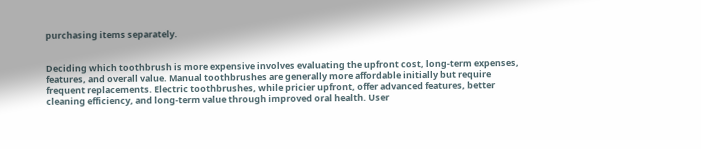purchasing items separately.


Deciding which toothbrush is more expensive involves evaluating the upfront cost, long-term expenses, features, and overall value. Manual toothbrushes are generally more affordable initially but require frequent replacements. Electric toothbrushes, while pricier upfront, offer advanced features, better cleaning efficiency, and long-term value through improved oral health. User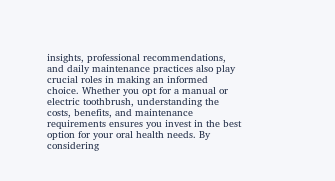insights, professional recommendations, and daily maintenance practices also play crucial roles in making an informed choice. Whether you opt for a manual or electric toothbrush, understanding the costs, benefits, and maintenance requirements ensures you invest in the best option for your oral health needs. By considering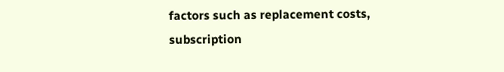factors such as replacement costs, subscription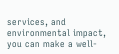services, and environmental impact, you can make a well-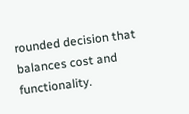rounded decision that balances cost and functionality.